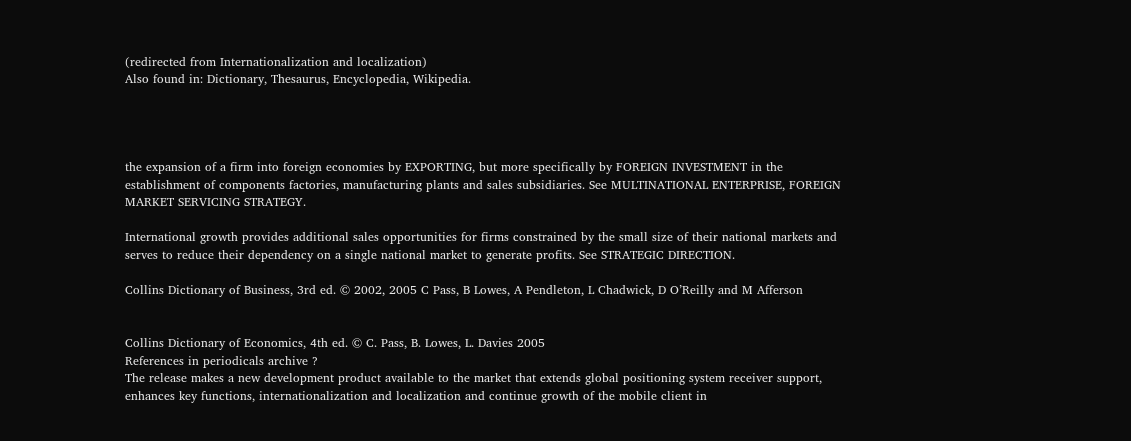(redirected from Internationalization and localization)
Also found in: Dictionary, Thesaurus, Encyclopedia, Wikipedia.




the expansion of a firm into foreign economies by EXPORTING, but more specifically by FOREIGN INVESTMENT in the establishment of components factories, manufacturing plants and sales subsidiaries. See MULTINATIONAL ENTERPRISE, FOREIGN MARKET SERVICING STRATEGY.

International growth provides additional sales opportunities for firms constrained by the small size of their national markets and serves to reduce their dependency on a single national market to generate profits. See STRATEGIC DIRECTION.

Collins Dictionary of Business, 3rd ed. © 2002, 2005 C Pass, B Lowes, A Pendleton, L Chadwick, D O’Reilly and M Afferson


Collins Dictionary of Economics, 4th ed. © C. Pass, B. Lowes, L. Davies 2005
References in periodicals archive ?
The release makes a new development product available to the market that extends global positioning system receiver support, enhances key functions, internationalization and localization and continue growth of the mobile client in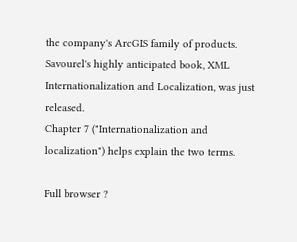the company's ArcGIS family of products.
Savourel's highly anticipated book, XML Internationalization and Localization, was just released.
Chapter 7 ("Internationalization and localization") helps explain the two terms.

Full browser ?